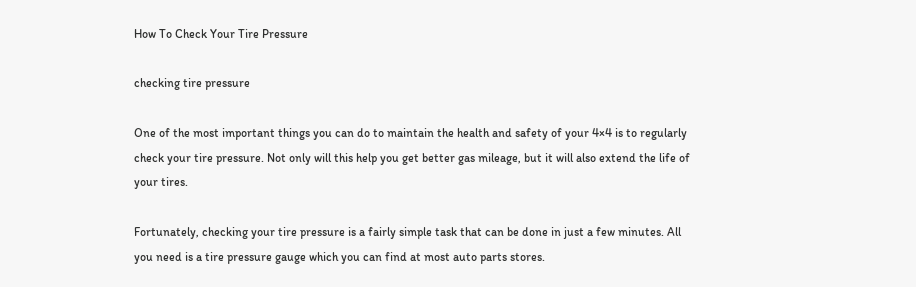How To Check Your Tire Pressure

checking tire pressure

One of the most important things you can do to maintain the health and safety of your 4×4 is to regularly check your tire pressure. Not only will this help you get better gas mileage, but it will also extend the life of your tires.

Fortunately, checking your tire pressure is a fairly simple task that can be done in just a few minutes. All you need is a tire pressure gauge which you can find at most auto parts stores.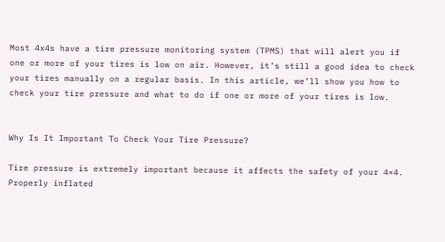Most 4x4s have a tire pressure monitoring system (TPMS) that will alert you if one or more of your tires is low on air. However, it’s still a good idea to check your tires manually on a regular basis. In this article, we’ll show you how to check your tire pressure and what to do if one or more of your tires is low.


Why Is It Important To Check Your Tire Pressure?

Tire pressure is extremely important because it affects the safety of your 4×4. Properly inflated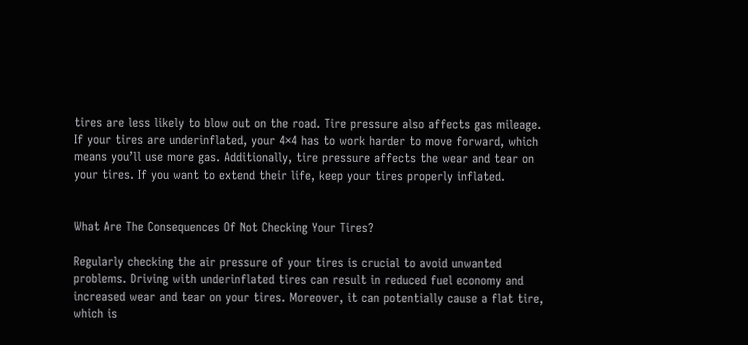tires are less likely to blow out on the road. Tire pressure also affects gas mileage. If your tires are underinflated, your 4×4 has to work harder to move forward, which means you’ll use more gas. Additionally, tire pressure affects the wear and tear on your tires. If you want to extend their life, keep your tires properly inflated.


What Are The Consequences Of Not Checking Your Tires?

Regularly checking the air pressure of your tires is crucial to avoid unwanted problems. Driving with underinflated tires can result in reduced fuel economy and increased wear and tear on your tires. Moreover, it can potentially cause a flat tire, which is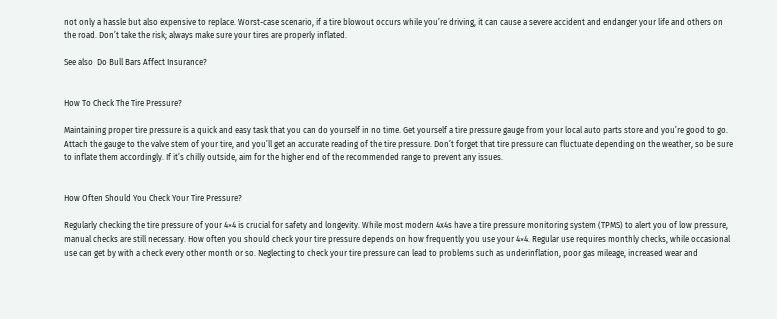not only a hassle but also expensive to replace. Worst-case scenario, if a tire blowout occurs while you’re driving, it can cause a severe accident and endanger your life and others on the road. Don’t take the risk; always make sure your tires are properly inflated.

See also  Do Bull Bars Affect Insurance?


How To Check The Tire Pressure?

Maintaining proper tire pressure is a quick and easy task that you can do yourself in no time. Get yourself a tire pressure gauge from your local auto parts store and you’re good to go. Attach the gauge to the valve stem of your tire, and you’ll get an accurate reading of the tire pressure. Don’t forget that tire pressure can fluctuate depending on the weather, so be sure to inflate them accordingly. If it’s chilly outside, aim for the higher end of the recommended range to prevent any issues.


How Often Should You Check Your Tire Pressure?

Regularly checking the tire pressure of your 4×4 is crucial for safety and longevity. While most modern 4x4s have a tire pressure monitoring system (TPMS) to alert you of low pressure, manual checks are still necessary. How often you should check your tire pressure depends on how frequently you use your 4×4. Regular use requires monthly checks, while occasional use can get by with a check every other month or so. Neglecting to check your tire pressure can lead to problems such as underinflation, poor gas mileage, increased wear and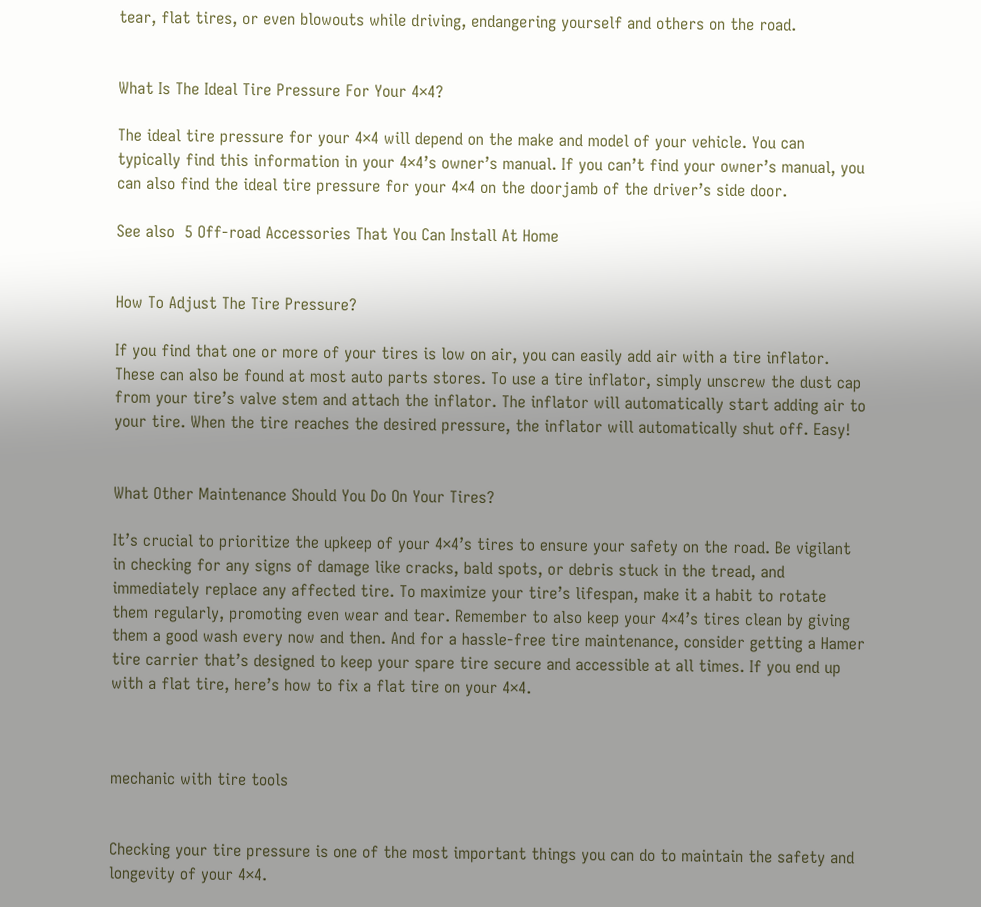tear, flat tires, or even blowouts while driving, endangering yourself and others on the road.


What Is The Ideal Tire Pressure For Your 4×4?

The ideal tire pressure for your 4×4 will depend on the make and model of your vehicle. You can typically find this information in your 4×4’s owner’s manual. If you can’t find your owner’s manual, you can also find the ideal tire pressure for your 4×4 on the doorjamb of the driver’s side door.

See also  5 Off-road Accessories That You Can Install At Home


How To Adjust The Tire Pressure?

If you find that one or more of your tires is low on air, you can easily add air with a tire inflator. These can also be found at most auto parts stores. To use a tire inflator, simply unscrew the dust cap from your tire’s valve stem and attach the inflator. The inflator will automatically start adding air to your tire. When the tire reaches the desired pressure, the inflator will automatically shut off. Easy!


What Other Maintenance Should You Do On Your Tires?

It’s crucial to prioritize the upkeep of your 4×4’s tires to ensure your safety on the road. Be vigilant in checking for any signs of damage like cracks, bald spots, or debris stuck in the tread, and immediately replace any affected tire. To maximize your tire’s lifespan, make it a habit to rotate them regularly, promoting even wear and tear. Remember to also keep your 4×4’s tires clean by giving them a good wash every now and then. And for a hassle-free tire maintenance, consider getting a Hamer tire carrier that’s designed to keep your spare tire secure and accessible at all times. If you end up with a flat tire, here’s how to fix a flat tire on your 4×4.



mechanic with tire tools


Checking your tire pressure is one of the most important things you can do to maintain the safety and longevity of your 4×4.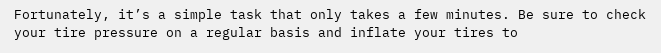Fortunately, it’s a simple task that only takes a few minutes. Be sure to check your tire pressure on a regular basis and inflate your tires to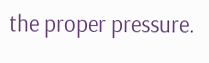the proper pressure.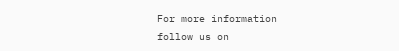For more information follow us on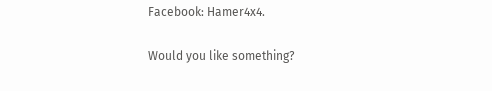Facebook: Hamer4x4.

Would you like something?